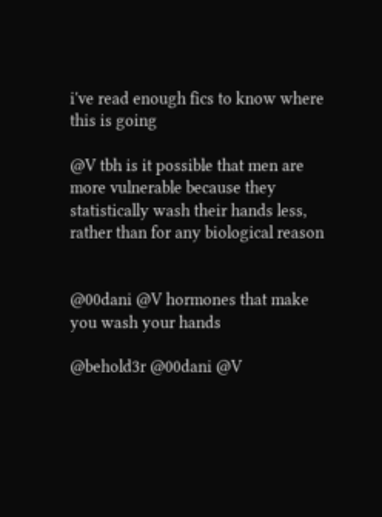i've read enough fics to know where this is going

@V tbh is it possible that men are more vulnerable because they statistically wash their hands less, rather than for any biological reason


@00dani @V hormones that make you wash your hands

@behold3r @00dani @V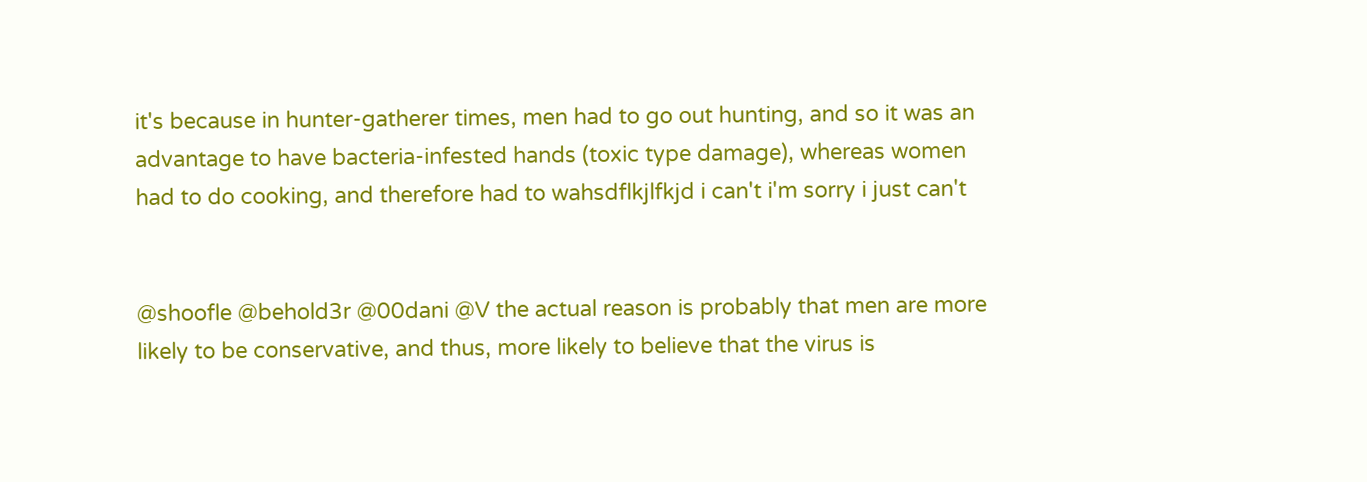it's because in hunter-gatherer times, men had to go out hunting, and so it was an advantage to have bacteria-infested hands (toxic type damage), whereas women had to do cooking, and therefore had to wahsdflkjlfkjd i can't i'm sorry i just can't


@shoofle @behold3r @00dani @V the actual reason is probably that men are more likely to be conservative, and thus, more likely to believe that the virus is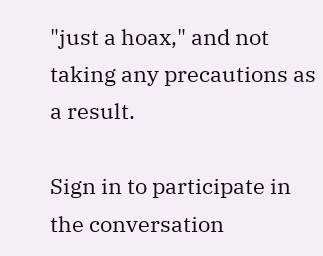"just a hoax," and not taking any precautions as a result.

Sign in to participate in the conversation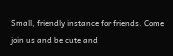Small, friendly instance for friends. Come join us and be cute and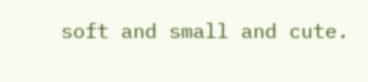soft and small and cute.